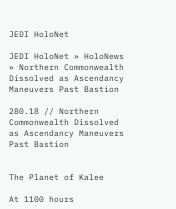JEDI HoloNet

JEDI HoloNet » HoloNews » Northern Commonwealth Dissolved as Ascendancy Maneuvers Past Bastion

280.18 // Northern Commonwealth Dissolved as Ascendancy Maneuvers Past Bastion


The Planet of Kalee

At 1100 hours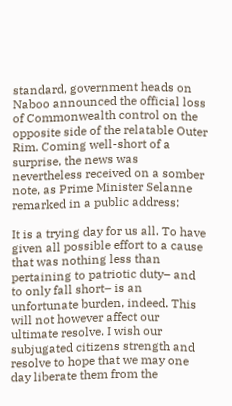standard, government heads on Naboo announced the official loss of Commonwealth control on the opposite side of the relatable Outer Rim. Coming well-short of a surprise, the news was nevertheless received on a somber note, as Prime Minister Selanne remarked in a public address:

It is a trying day for us all. To have given all possible effort to a cause that was nothing less than pertaining to patriotic duty– and to only fall short– is an unfortunate burden, indeed. This will not however affect our ultimate resolve. I wish our subjugated citizens strength and resolve to hope that we may one day liberate them from the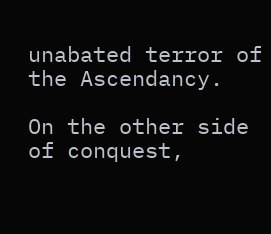unabated terror of the Ascendancy.

On the other side of conquest,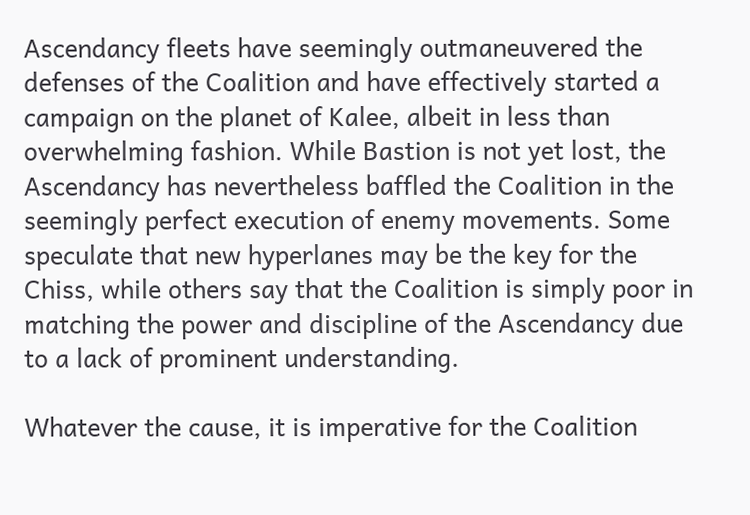Ascendancy fleets have seemingly outmaneuvered the defenses of the Coalition and have effectively started a campaign on the planet of Kalee, albeit in less than overwhelming fashion. While Bastion is not yet lost, the Ascendancy has nevertheless baffled the Coalition in the seemingly perfect execution of enemy movements. Some speculate that new hyperlanes may be the key for the Chiss, while others say that the Coalition is simply poor in matching the power and discipline of the Ascendancy due to a lack of prominent understanding.

Whatever the cause, it is imperative for the Coalition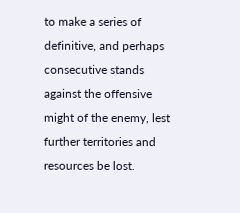to make a series of definitive, and perhaps consecutive stands against the offensive might of the enemy, lest further territories and resources be lost.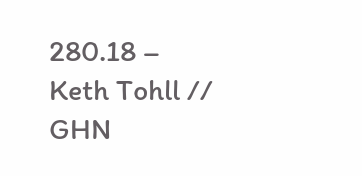280.18 – Keth Tohll // GHN